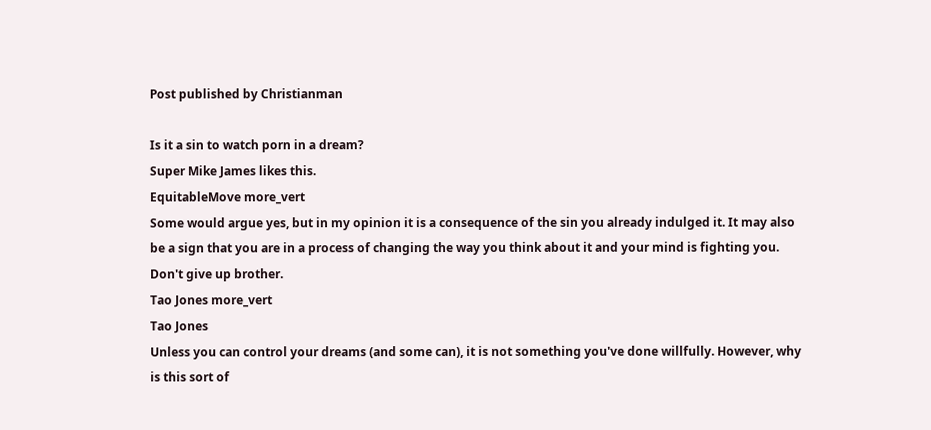Post published by Christianman

Is it a sin to watch porn in a dream?
Super Mike James likes this.
EquitableMove more_vert
Some would argue yes, but in my opinion it is a consequence of the sin you already indulged it. It may also be a sign that you are in a process of changing the way you think about it and your mind is fighting you. Don't give up brother.
Tao Jones more_vert
Tao Jones
Unless you can control your dreams (and some can), it is not something you've done willfully. However, why is this sort of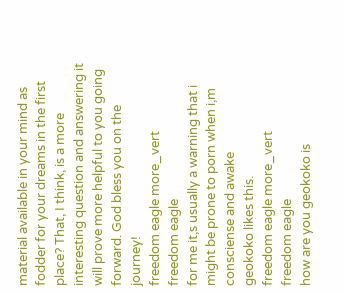material available in your mind as fodder for your dreams in the first place? That, I think, is a more interesting question and answering it will prove more helpful to you going forward. God bless you on the journey!
freedom eagle more_vert
freedom eagle
for me it,s usually a warning that i might be prone to porn when i,m consciense and awake
geokoko likes this.
freedom eagle more_vert
freedom eagle
how are you geokoko is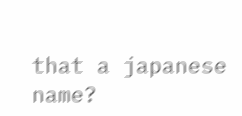that a japanese name?